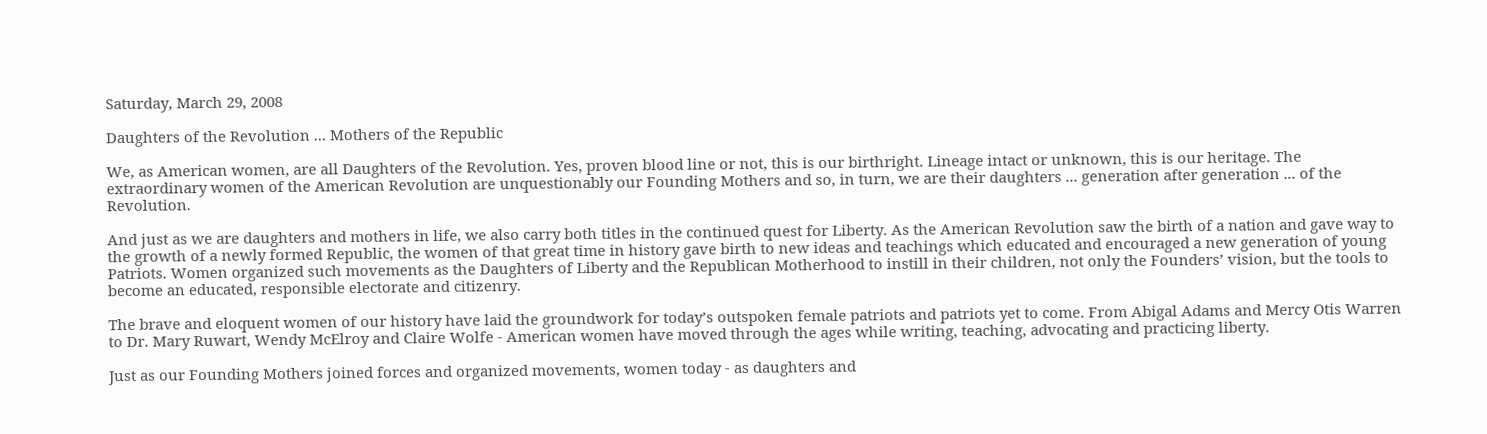Saturday, March 29, 2008

Daughters of the Revolution ... Mothers of the Republic

We, as American women, are all Daughters of the Revolution. Yes, proven blood line or not, this is our birthright. Lineage intact or unknown, this is our heritage. The extraordinary women of the American Revolution are unquestionably our Founding Mothers and so, in turn, we are their daughters ... generation after generation ... of the Revolution.

And just as we are daughters and mothers in life, we also carry both titles in the continued quest for Liberty. As the American Revolution saw the birth of a nation and gave way to the growth of a newly formed Republic, the women of that great time in history gave birth to new ideas and teachings which educated and encouraged a new generation of young Patriots. Women organized such movements as the Daughters of Liberty and the Republican Motherhood to instill in their children, not only the Founders’ vision, but the tools to become an educated, responsible electorate and citizenry.

The brave and eloquent women of our history have laid the groundwork for today’s outspoken female patriots and patriots yet to come. From Abigal Adams and Mercy Otis Warren to Dr. Mary Ruwart, Wendy McElroy and Claire Wolfe - American women have moved through the ages while writing, teaching, advocating and practicing liberty.

Just as our Founding Mothers joined forces and organized movements, women today - as daughters and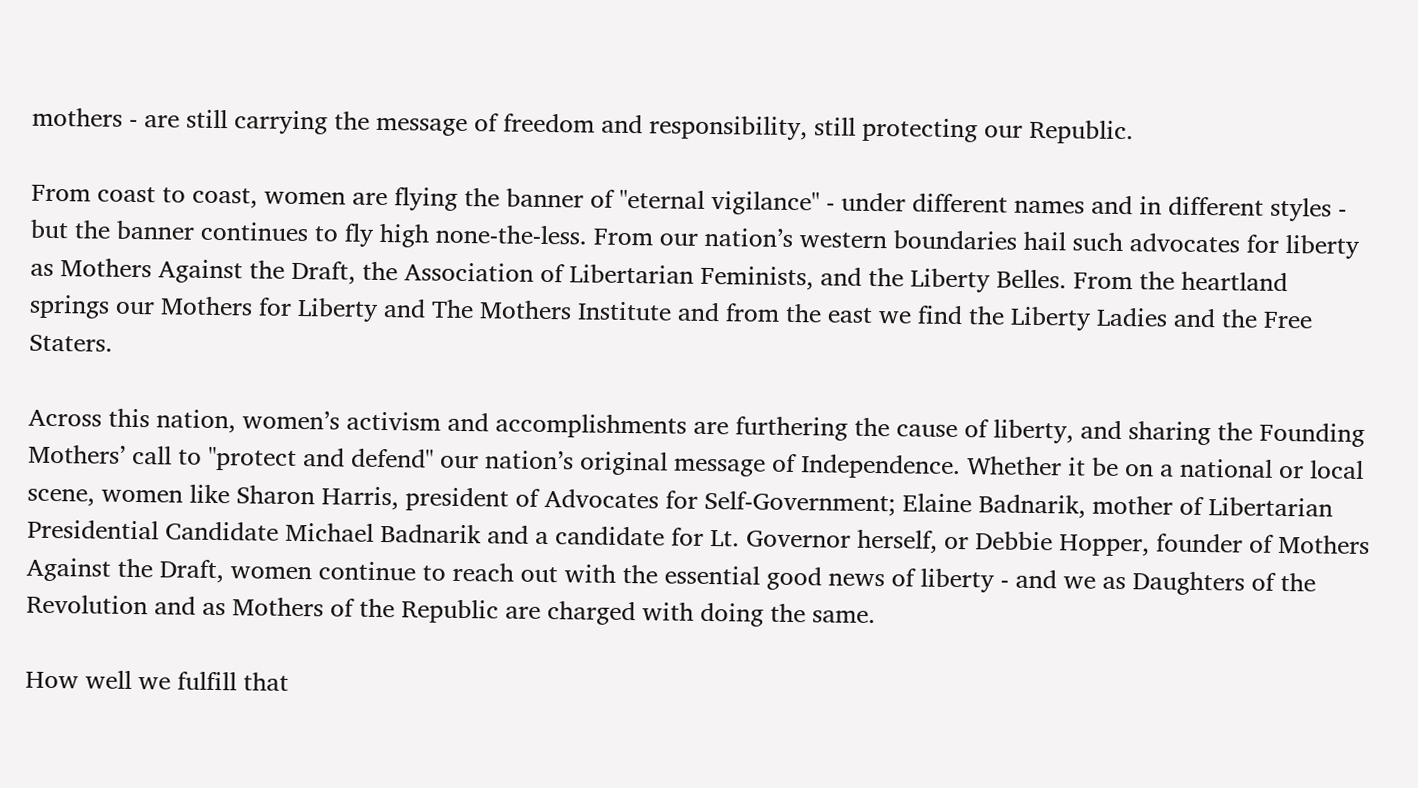mothers - are still carrying the message of freedom and responsibility, still protecting our Republic.

From coast to coast, women are flying the banner of "eternal vigilance" - under different names and in different styles - but the banner continues to fly high none-the-less. From our nation’s western boundaries hail such advocates for liberty as Mothers Against the Draft, the Association of Libertarian Feminists, and the Liberty Belles. From the heartland springs our Mothers for Liberty and The Mothers Institute and from the east we find the Liberty Ladies and the Free Staters.

Across this nation, women’s activism and accomplishments are furthering the cause of liberty, and sharing the Founding Mothers’ call to "protect and defend" our nation’s original message of Independence. Whether it be on a national or local scene, women like Sharon Harris, president of Advocates for Self-Government; Elaine Badnarik, mother of Libertarian Presidential Candidate Michael Badnarik and a candidate for Lt. Governor herself, or Debbie Hopper, founder of Mothers Against the Draft, women continue to reach out with the essential good news of liberty - and we as Daughters of the Revolution and as Mothers of the Republic are charged with doing the same.

How well we fulfill that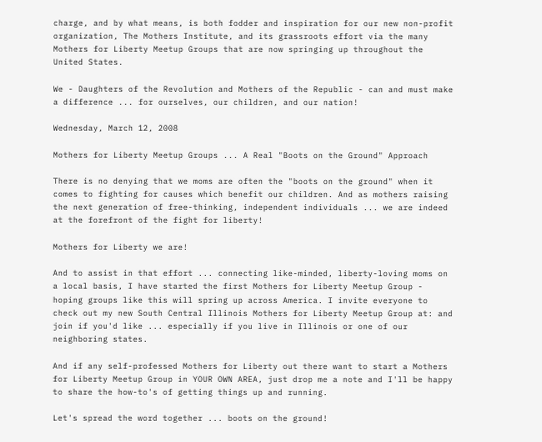charge, and by what means, is both fodder and inspiration for our new non-profit organization, The Mothers Institute, and its grassroots effort via the many Mothers for Liberty Meetup Groups that are now springing up throughout the United States.

We - Daughters of the Revolution and Mothers of the Republic - can and must make a difference ... for ourselves, our children, and our nation!

Wednesday, March 12, 2008

Mothers for Liberty Meetup Groups ... A Real "Boots on the Ground" Approach

There is no denying that we moms are often the "boots on the ground" when it comes to fighting for causes which benefit our children. And as mothers raising the next generation of free-thinking, independent individuals ... we are indeed at the forefront of the fight for liberty!

Mothers for Liberty we are!

And to assist in that effort ... connecting like-minded, liberty-loving moms on a local basis, I have started the first Mothers for Liberty Meetup Group - hoping groups like this will spring up across America. I invite everyone to check out my new South Central Illinois Mothers for Liberty Meetup Group at: and join if you'd like ... especially if you live in Illinois or one of our neighboring states.

And if any self-professed Mothers for Liberty out there want to start a Mothers for Liberty Meetup Group in YOUR OWN AREA, just drop me a note and I'll be happy to share the how-to's of getting things up and running.

Let's spread the word together ... boots on the ground!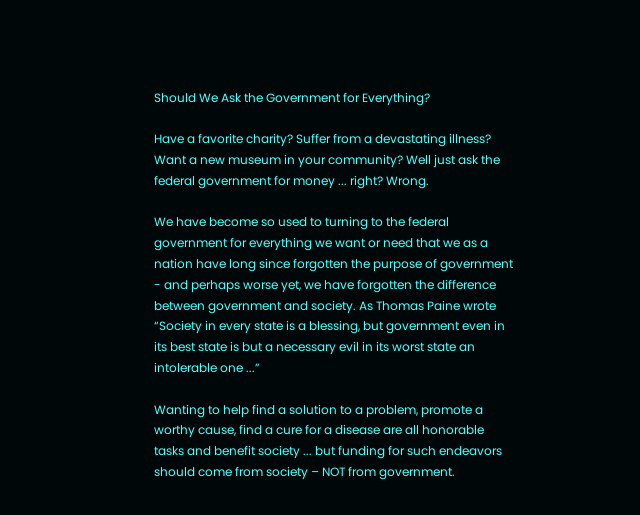Should We Ask the Government for Everything?

Have a favorite charity? Suffer from a devastating illness? Want a new museum in your community? Well just ask the federal government for money ... right? Wrong.

We have become so used to turning to the federal government for everything we want or need that we as a nation have long since forgotten the purpose of government - and perhaps worse yet, we have forgotten the difference between government and society. As Thomas Paine wrote “Society in every state is a blessing, but government even in its best state is but a necessary evil in its worst state an intolerable one ...”

Wanting to help find a solution to a problem, promote a worthy cause, find a cure for a disease are all honorable tasks and benefit society ... but funding for such endeavors should come from society – NOT from government.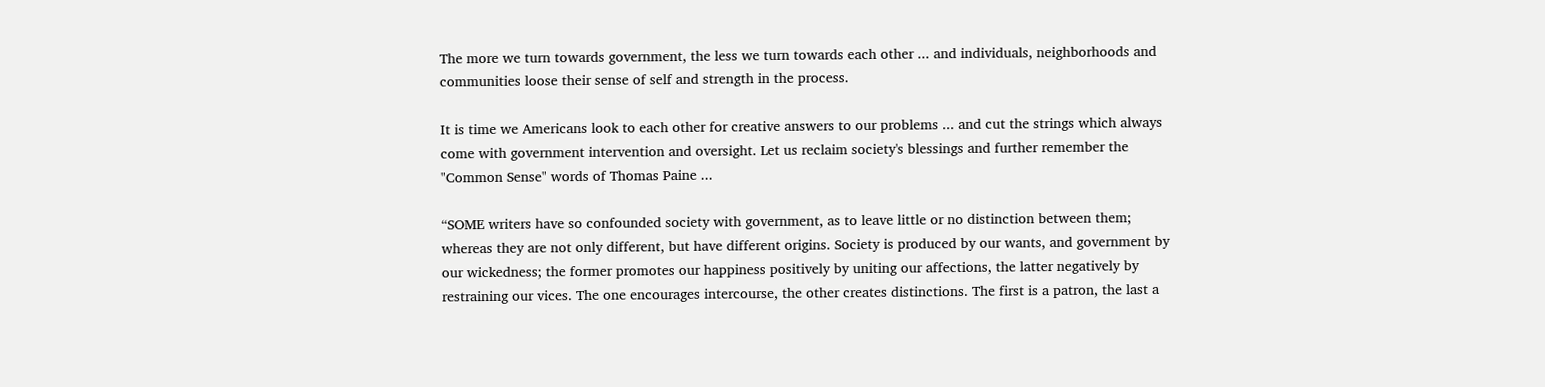The more we turn towards government, the less we turn towards each other ... and individuals, neighborhoods and communities loose their sense of self and strength in the process.

It is time we Americans look to each other for creative answers to our problems ... and cut the strings which always come with government intervention and oversight. Let us reclaim society's blessings and further remember the "Common Sense" words of Thomas Paine ...

“SOME writers have so confounded society with government, as to leave little or no distinction between them; whereas they are not only different, but have different origins. Society is produced by our wants, and government by our wickedness; the former promotes our happiness positively by uniting our affections, the latter negatively by restraining our vices. The one encourages intercourse, the other creates distinctions. The first is a patron, the last a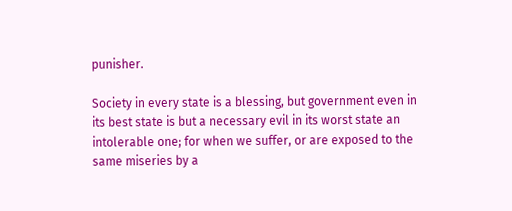punisher.

Society in every state is a blessing, but government even in its best state is but a necessary evil in its worst state an intolerable one; for when we suffer, or are exposed to the same miseries by a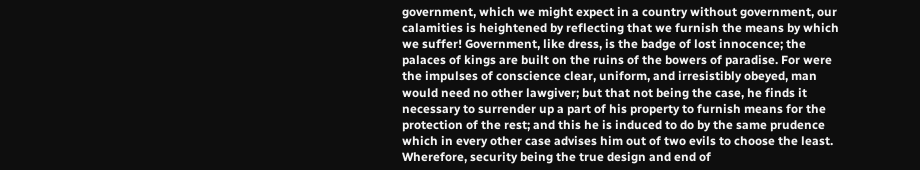government, which we might expect in a country without government, our calamities is heightened by reflecting that we furnish the means by which we suffer! Government, like dress, is the badge of lost innocence; the palaces of kings are built on the ruins of the bowers of paradise. For were the impulses of conscience clear, uniform, and irresistibly obeyed, man would need no other lawgiver; but that not being the case, he finds it necessary to surrender up a part of his property to furnish means for the protection of the rest; and this he is induced to do by the same prudence which in every other case advises him out of two evils to choose the least. Wherefore, security being the true design and end of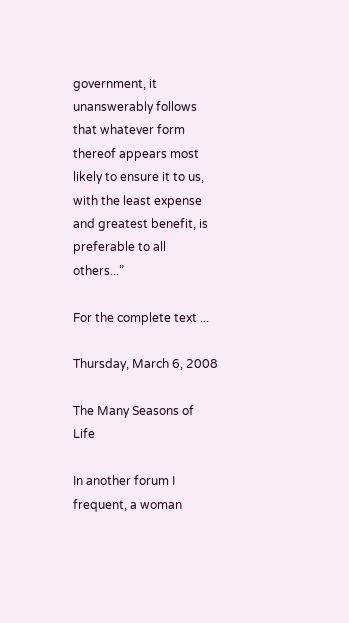government, it unanswerably follows that whatever form thereof appears most likely to ensure it to us, with the least expense and greatest benefit, is preferable to all others...”

For the complete text ...

Thursday, March 6, 2008

The Many Seasons of Life

In another forum I frequent, a woman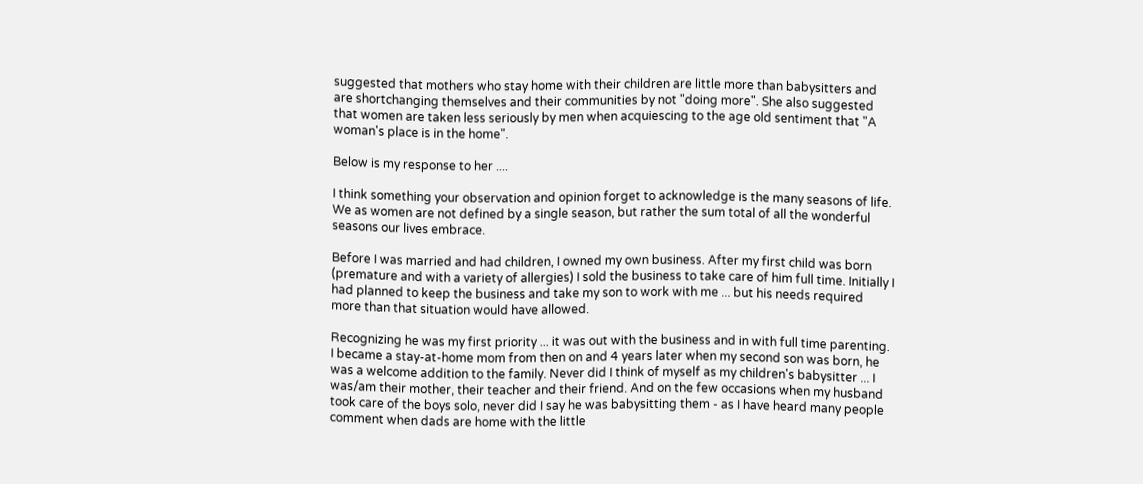suggested that mothers who stay home with their children are little more than babysitters and are shortchanging themselves and their communities by not "doing more". She also suggested that women are taken less seriously by men when acquiescing to the age old sentiment that "A woman's place is in the home".

Below is my response to her ....

I think something your observation and opinion forget to acknowledge is the many seasons of life. We as women are not defined by a single season, but rather the sum total of all the wonderful seasons our lives embrace.

Before I was married and had children, I owned my own business. After my first child was born (premature and with a variety of allergies) I sold the business to take care of him full time. Initially I had planned to keep the business and take my son to work with me ... but his needs required more than that situation would have allowed.

Recognizing he was my first priority ... it was out with the business and in with full time parenting. I became a stay-at-home mom from then on and 4 years later when my second son was born, he was a welcome addition to the family. Never did I think of myself as my children's babysitter ... I was/am their mother, their teacher and their friend. And on the few occasions when my husband took care of the boys solo, never did I say he was babysitting them - as I have heard many people comment when dads are home with the little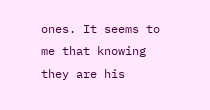ones. It seems to me that knowing they are his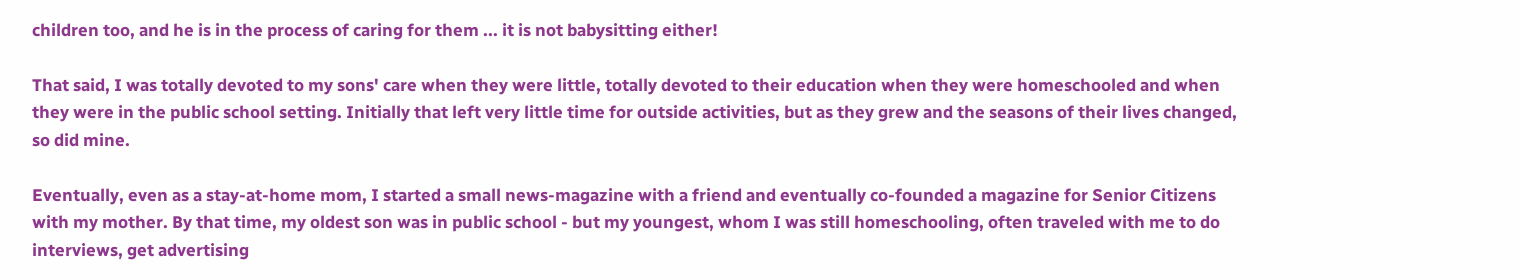children too, and he is in the process of caring for them ... it is not babysitting either!

That said, I was totally devoted to my sons' care when they were little, totally devoted to their education when they were homeschooled and when they were in the public school setting. Initially that left very little time for outside activities, but as they grew and the seasons of their lives changed, so did mine.

Eventually, even as a stay-at-home mom, I started a small news-magazine with a friend and eventually co-founded a magazine for Senior Citizens with my mother. By that time, my oldest son was in public school - but my youngest, whom I was still homeschooling, often traveled with me to do interviews, get advertising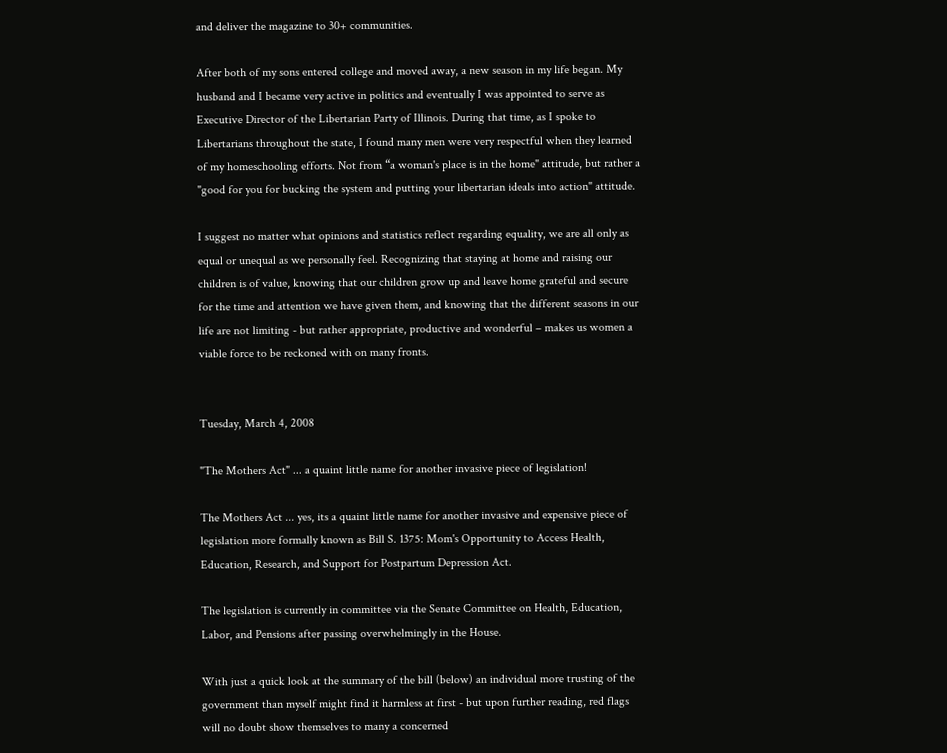and deliver the magazine to 30+ communities.

After both of my sons entered college and moved away, a new season in my life began. My husband and I became very active in politics and eventually I was appointed to serve as Executive Director of the Libertarian Party of Illinois. During that time, as I spoke to Libertarians throughout the state, I found many men were very respectful when they learned of my homeschooling efforts. Not from “a woman's place is in the home" attitude, but rather a "good for you for bucking the system and putting your libertarian ideals into action" attitude.

I suggest no matter what opinions and statistics reflect regarding equality, we are all only as equal or unequal as we personally feel. Recognizing that staying at home and raising our children is of value, knowing that our children grow up and leave home grateful and secure for the time and attention we have given them, and knowing that the different seasons in our life are not limiting - but rather appropriate, productive and wonderful – makes us women a viable force to be reckoned with on many fronts.


Tuesday, March 4, 2008

"The Mothers Act" ... a quaint little name for another invasive piece of legislation!

The Mothers Act ... yes, its a quaint little name for another invasive and expensive piece of legislation more formally known as Bill S. 1375: Mom's Opportunity to Access Health, Education, Research, and Support for Postpartum Depression Act.

The legislation is currently in committee via the Senate Committee on Health, Education, Labor, and Pensions after passing overwhelmingly in the House.

With just a quick look at the summary of the bill (below) an individual more trusting of the government than myself might find it harmless at first - but upon further reading, red flags will no doubt show themselves to many a concerned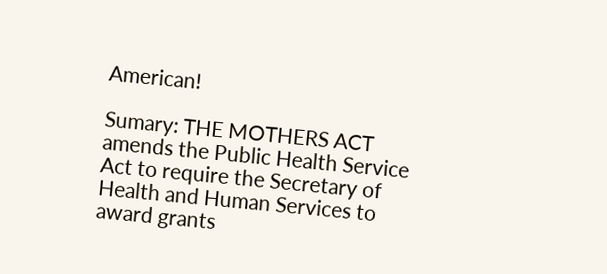American!

Sumary: THE MOTHERS ACT amends the Public Health Service Act to require the Secretary of Health and Human Services to award grants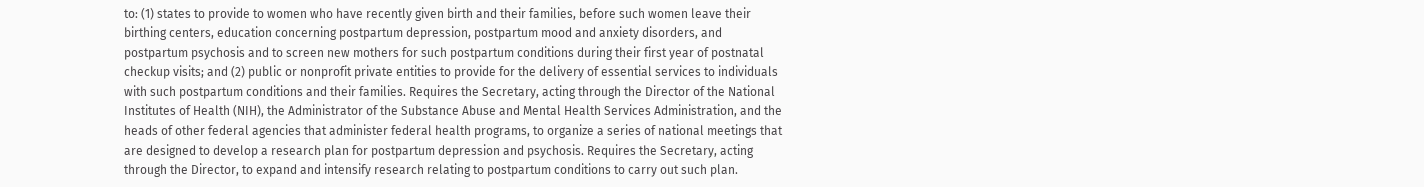to: (1) states to provide to women who have recently given birth and their families, before such women leave their birthing centers, education concerning postpartum depression, postpartum mood and anxiety disorders, and postpartum psychosis and to screen new mothers for such postpartum conditions during their first year of postnatal checkup visits; and (2) public or nonprofit private entities to provide for the delivery of essential services to individuals with such postpartum conditions and their families. Requires the Secretary, acting through the Director of the National Institutes of Health (NIH), the Administrator of the Substance Abuse and Mental Health Services Administration, and the heads of other federal agencies that administer federal health programs, to organize a series of national meetings that are designed to develop a research plan for postpartum depression and psychosis. Requires the Secretary, acting through the Director, to expand and intensify research relating to postpartum conditions to carry out such plan.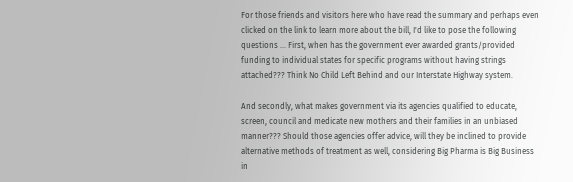For those friends and visitors here who have read the summary and perhaps even clicked on the link to learn more about the bill, I'd like to pose the following questions ... First, when has the government ever awarded grants/provided funding to individual states for specific programs without having strings attached??? Think No Child Left Behind and our Interstate Highway system.

And secondly, what makes government via its agencies qualified to educate, screen, council and medicate new mothers and their families in an unbiased manner??? Should those agencies offer advice, will they be inclined to provide alternative methods of treatment as well, considering Big Pharma is Big Business in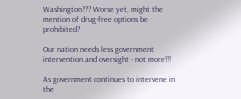Washington??? Worse yet, might the mention of drug-free options be prohibited?

Our nation needs less government intervention and oversight - not more!!!

As government continues to intervene in the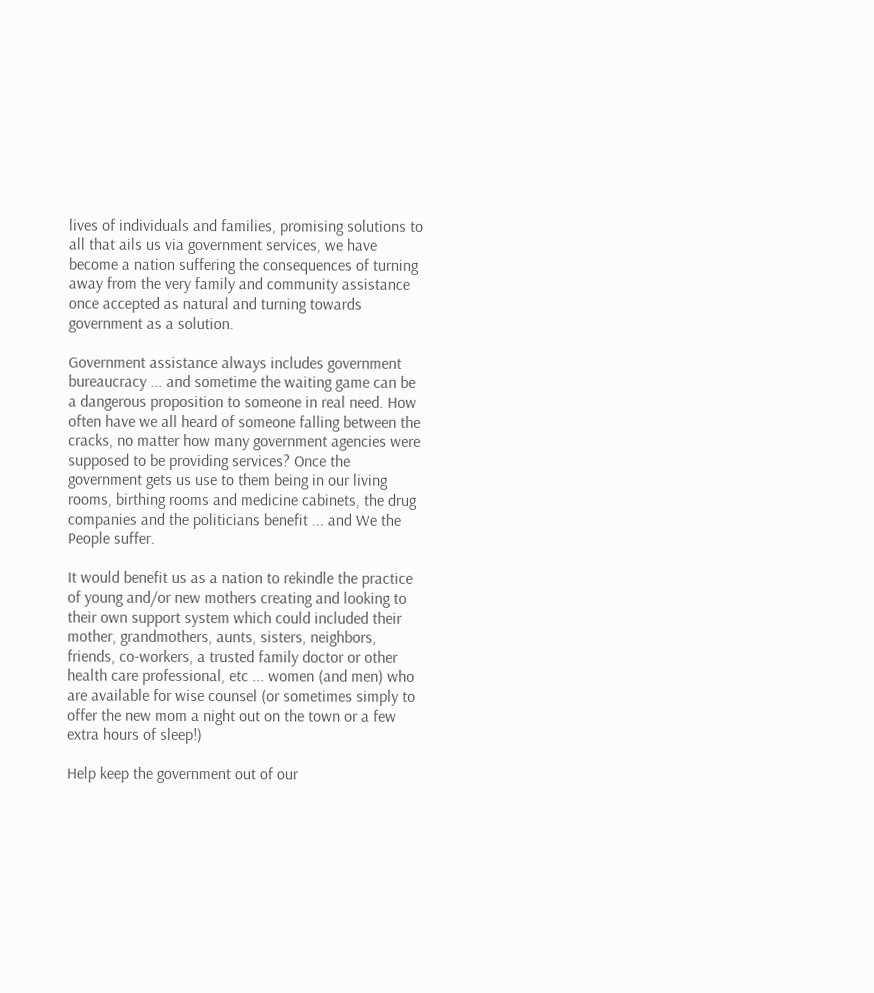lives of individuals and families, promising solutions to all that ails us via government services, we have become a nation suffering the consequences of turning away from the very family and community assistance once accepted as natural and turning towards government as a solution.

Government assistance always includes government bureaucracy ... and sometime the waiting game can be a dangerous proposition to someone in real need. How often have we all heard of someone falling between the cracks, no matter how many government agencies were supposed to be providing services? Once the government gets us use to them being in our living rooms, birthing rooms and medicine cabinets, the drug companies and the politicians benefit ... and We the People suffer.

It would benefit us as a nation to rekindle the practice of young and/or new mothers creating and looking to their own support system which could included their mother, grandmothers, aunts, sisters, neighbors, friends, co-workers, a trusted family doctor or other health care professional, etc ... women (and men) who are available for wise counsel (or sometimes simply to offer the new mom a night out on the town or a few extra hours of sleep!)

Help keep the government out of our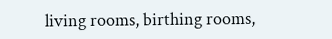living rooms, birthing rooms,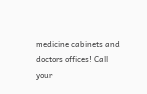medicine cabinets and doctors offices! Call your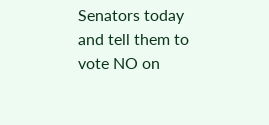Senators today and tell them to vote NO on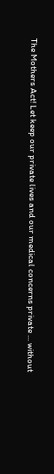The Mothers Act! Let keep our private lives and our medical concerns private ... without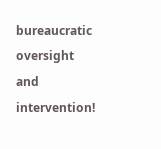bureaucratic oversight and intervention!